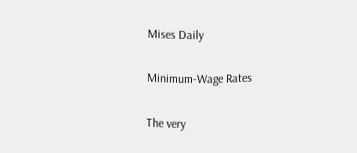Mises Daily

Minimum-Wage Rates

The very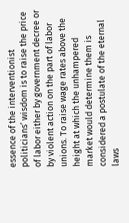essence of the interventionist politicians’ wisdom is to raise the price of labor either by government decree or by violent action on the part of labor unions. To raise wage rates above the height at which the unhampered market would determine them is considered a postulate of the eternal laws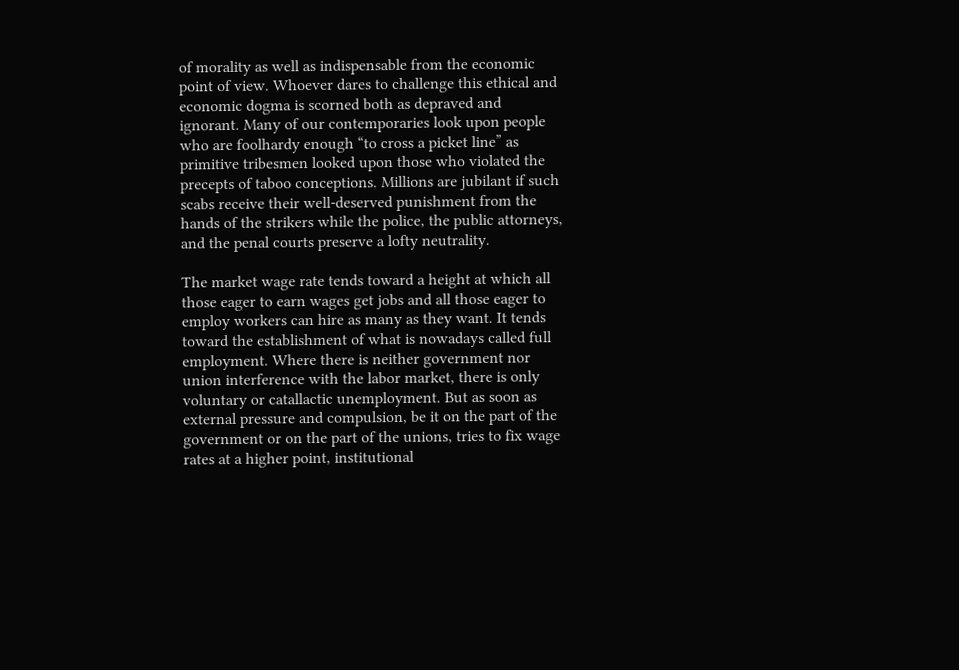of morality as well as indispensable from the economic point of view. Whoever dares to challenge this ethical and economic dogma is scorned both as depraved and ignorant. Many of our contemporaries look upon people who are foolhardy enough “to cross a picket line” as primitive tribesmen looked upon those who violated the precepts of taboo conceptions. Millions are jubilant if such scabs receive their well-deserved punishment from the hands of the strikers while the police, the public attorneys, and the penal courts preserve a lofty neutrality.

The market wage rate tends toward a height at which all those eager to earn wages get jobs and all those eager to employ workers can hire as many as they want. It tends toward the establishment of what is nowadays called full employment. Where there is neither government nor union interference with the labor market, there is only voluntary or catallactic unemployment. But as soon as external pressure and compulsion, be it on the part of the government or on the part of the unions, tries to fix wage rates at a higher point, institutional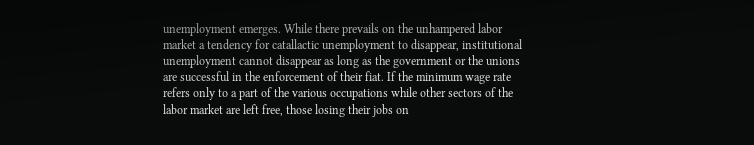unemployment emerges. While there prevails on the unhampered labor market a tendency for catallactic unemployment to disappear, institutional unemployment cannot disappear as long as the government or the unions are successful in the enforcement of their fiat. If the minimum wage rate refers only to a part of the various occupations while other sectors of the labor market are left free, those losing their jobs on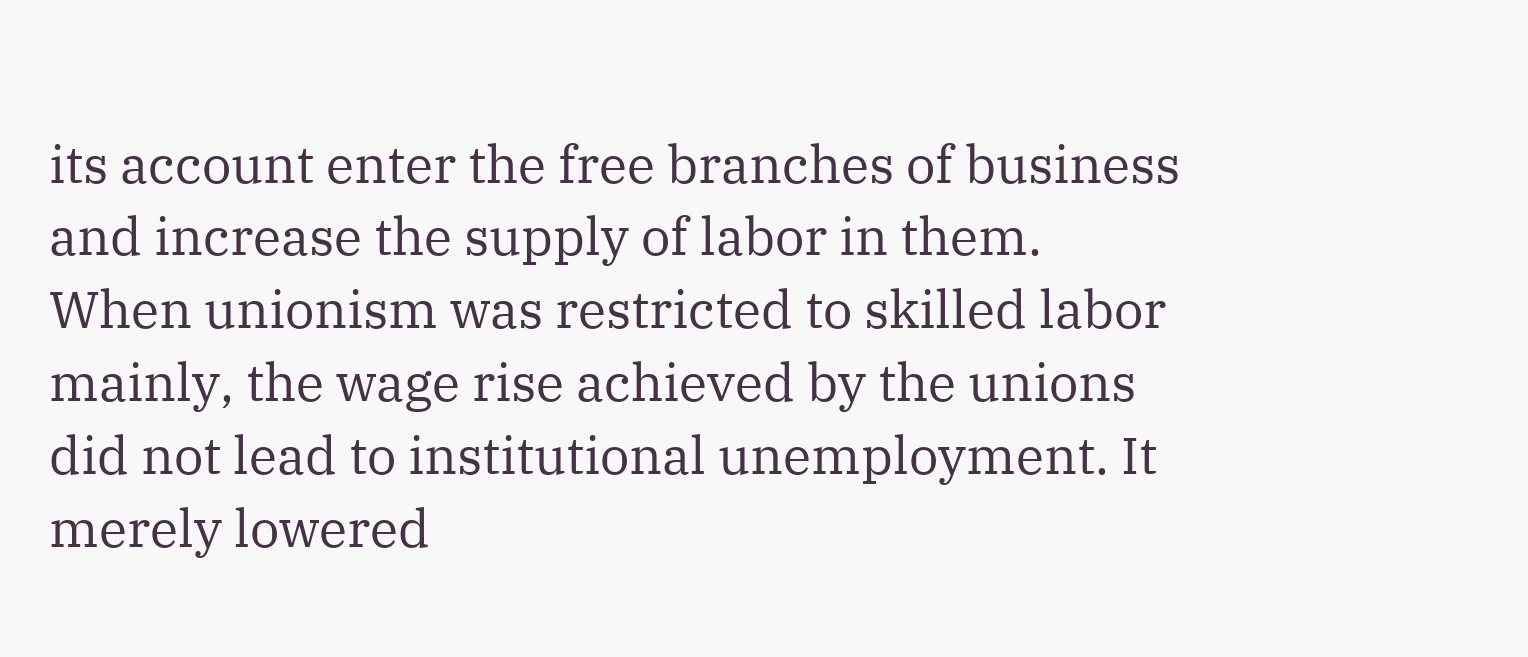its account enter the free branches of business and increase the supply of labor in them. When unionism was restricted to skilled labor mainly, the wage rise achieved by the unions did not lead to institutional unemployment. It merely lowered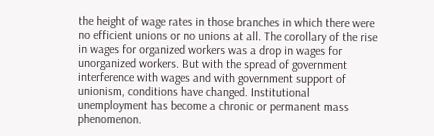the height of wage rates in those branches in which there were no efficient unions or no unions at all. The corollary of the rise in wages for organized workers was a drop in wages for unorganized workers. But with the spread of government interference with wages and with government support of unionism, conditions have changed. Institutional unemployment has become a chronic or permanent mass phenomenon.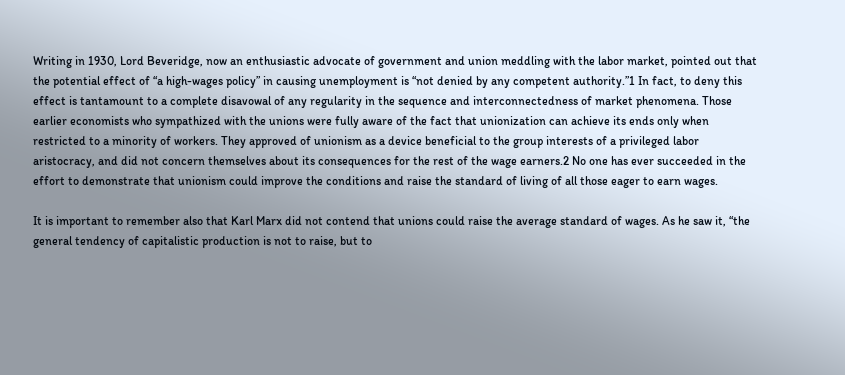Writing in 1930, Lord Beveridge, now an enthusiastic advocate of government and union meddling with the labor market, pointed out that the potential effect of “a high-wages policy” in causing unemployment is “not denied by any competent authority.”1 In fact, to deny this effect is tantamount to a complete disavowal of any regularity in the sequence and interconnectedness of market phenomena. Those earlier economists who sympathized with the unions were fully aware of the fact that unionization can achieve its ends only when restricted to a minority of workers. They approved of unionism as a device beneficial to the group interests of a privileged labor aristocracy, and did not concern themselves about its consequences for the rest of the wage earners.2 No one has ever succeeded in the effort to demonstrate that unionism could improve the conditions and raise the standard of living of all those eager to earn wages.

It is important to remember also that Karl Marx did not contend that unions could raise the average standard of wages. As he saw it, “the general tendency of capitalistic production is not to raise, but to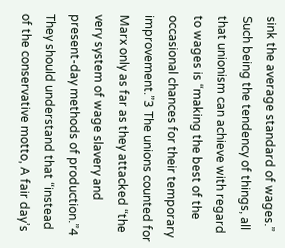sink the average standard of wages.” Such being the tendency of things, all that unionism can achieve with regard to wages is “making the best of the occasional chances for their temporary improvement.”3 The unions counted for Marx only as far as they attacked “the very system of wage slavery and present-day methods of production.”4 They should understand that “instead of the conservative motto, A fair day’s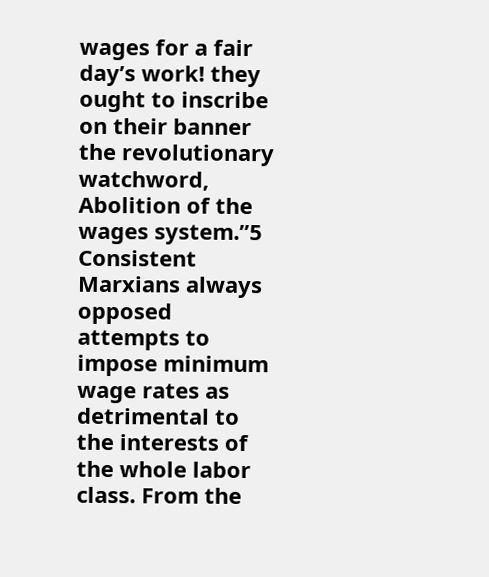wages for a fair day’s work! they ought to inscribe on their banner the revolutionary watchword, Abolition of the wages system.”5 Consistent Marxians always opposed attempts to impose minimum wage rates as detrimental to the interests of the whole labor class. From the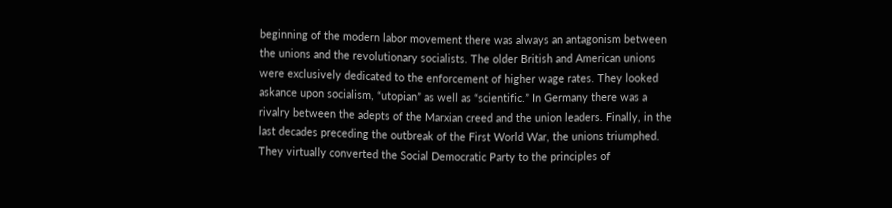beginning of the modern labor movement there was always an antagonism between the unions and the revolutionary socialists. The older British and American unions were exclusively dedicated to the enforcement of higher wage rates. They looked askance upon socialism, “utopian” as well as “scientific.” In Germany there was a rivalry between the adepts of the Marxian creed and the union leaders. Finally, in the last decades preceding the outbreak of the First World War, the unions triumphed. They virtually converted the Social Democratic Party to the principles of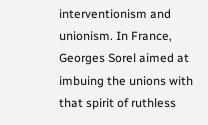interventionism and unionism. In France, Georges Sorel aimed at imbuing the unions with that spirit of ruthless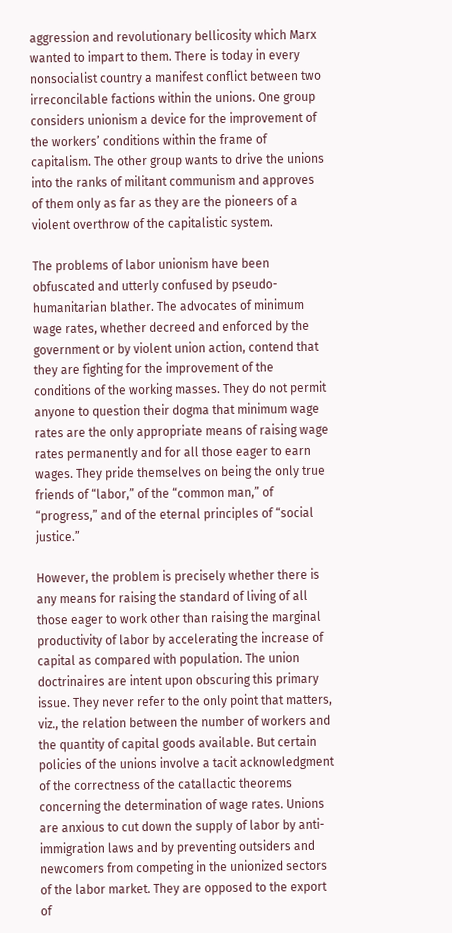aggression and revolutionary bellicosity which Marx wanted to impart to them. There is today in every nonsocialist country a manifest conflict between two irreconcilable factions within the unions. One group considers unionism a device for the improvement of the workers’ conditions within the frame of capitalism. The other group wants to drive the unions into the ranks of militant communism and approves of them only as far as they are the pioneers of a violent overthrow of the capitalistic system.

The problems of labor unionism have been obfuscated and utterly confused by pseudo-humanitarian blather. The advocates of minimum wage rates, whether decreed and enforced by the government or by violent union action, contend that they are fighting for the improvement of the conditions of the working masses. They do not permit anyone to question their dogma that minimum wage rates are the only appropriate means of raising wage rates permanently and for all those eager to earn wages. They pride themselves on being the only true friends of “labor,” of the “common man,” of “progress,” and of the eternal principles of “social justice.”

However, the problem is precisely whether there is any means for raising the standard of living of all those eager to work other than raising the marginal productivity of labor by accelerating the increase of capital as compared with population. The union doctrinaires are intent upon obscuring this primary issue. They never refer to the only point that matters, viz., the relation between the number of workers and the quantity of capital goods available. But certain policies of the unions involve a tacit acknowledgment of the correctness of the catallactic theorems concerning the determination of wage rates. Unions are anxious to cut down the supply of labor by anti-immigration laws and by preventing outsiders and newcomers from competing in the unionized sectors of the labor market. They are opposed to the export of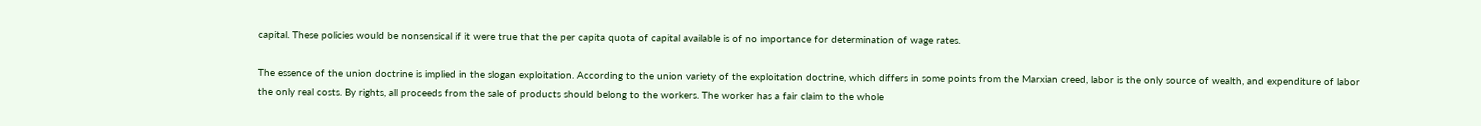capital. These policies would be nonsensical if it were true that the per capita quota of capital available is of no importance for determination of wage rates.

The essence of the union doctrine is implied in the slogan exploitation. According to the union variety of the exploitation doctrine, which differs in some points from the Marxian creed, labor is the only source of wealth, and expenditure of labor the only real costs. By rights, all proceeds from the sale of products should belong to the workers. The worker has a fair claim to the whole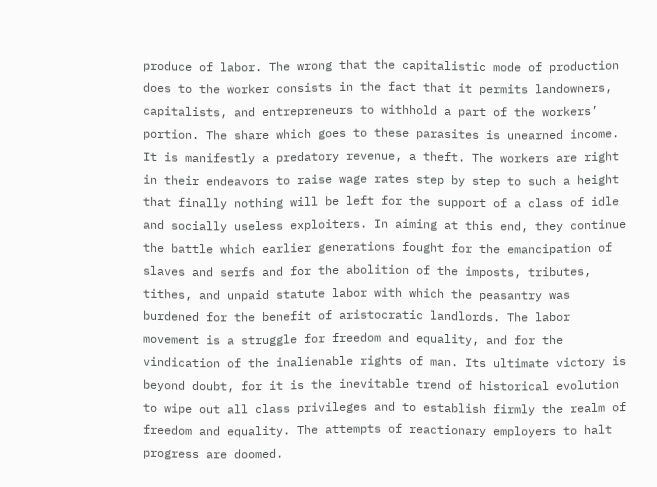produce of labor. The wrong that the capitalistic mode of production does to the worker consists in the fact that it permits landowners, capitalists, and entrepreneurs to withhold a part of the workers’ portion. The share which goes to these parasites is unearned income. It is manifestly a predatory revenue, a theft. The workers are right in their endeavors to raise wage rates step by step to such a height that finally nothing will be left for the support of a class of idle and socially useless exploiters. In aiming at this end, they continue the battle which earlier generations fought for the emancipation of slaves and serfs and for the abolition of the imposts, tributes, tithes, and unpaid statute labor with which the peasantry was burdened for the benefit of aristocratic landlords. The labor movement is a struggle for freedom and equality, and for the vindication of the inalienable rights of man. Its ultimate victory is beyond doubt, for it is the inevitable trend of historical evolution to wipe out all class privileges and to establish firmly the realm of freedom and equality. The attempts of reactionary employers to halt progress are doomed.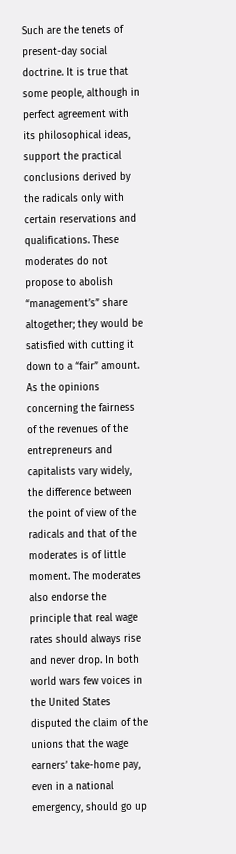Such are the tenets of present-day social doctrine. It is true that some people, although in perfect agreement with its philosophical ideas, support the practical conclusions derived by the radicals only with certain reservations and qualifications. These moderates do not propose to abolish “management’s” share altogether; they would be satisfied with cutting it down to a “fair” amount. As the opinions concerning the fairness of the revenues of the entrepreneurs and capitalists vary widely, the difference between the point of view of the radicals and that of the moderates is of little moment. The moderates also endorse the principle that real wage rates should always rise and never drop. In both world wars few voices in the United States disputed the claim of the unions that the wage earners’ take-home pay, even in a national emergency, should go up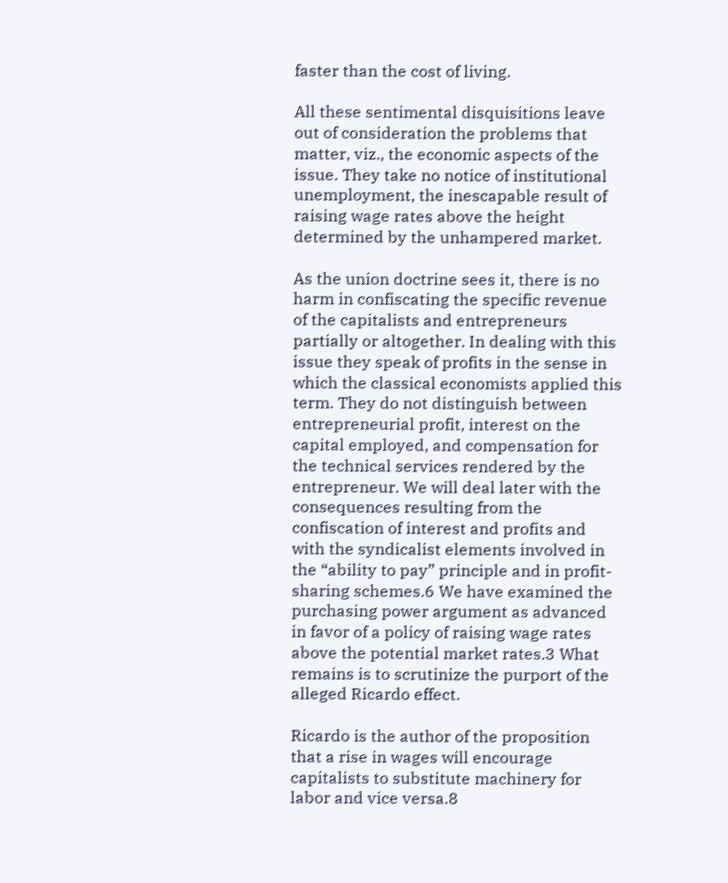faster than the cost of living.

All these sentimental disquisitions leave out of consideration the problems that matter, viz., the economic aspects of the issue. They take no notice of institutional unemployment, the inescapable result of raising wage rates above the height determined by the unhampered market.

As the union doctrine sees it, there is no harm in confiscating the specific revenue of the capitalists and entrepreneurs partially or altogether. In dealing with this issue they speak of profits in the sense in which the classical economists applied this term. They do not distinguish between entrepreneurial profit, interest on the capital employed, and compensation for the technical services rendered by the entrepreneur. We will deal later with the consequences resulting from the confiscation of interest and profits and with the syndicalist elements involved in the “ability to pay” principle and in profit-sharing schemes.6 We have examined the purchasing power argument as advanced in favor of a policy of raising wage rates above the potential market rates.3 What remains is to scrutinize the purport of the alleged Ricardo effect.

Ricardo is the author of the proposition that a rise in wages will encourage capitalists to substitute machinery for labor and vice versa.8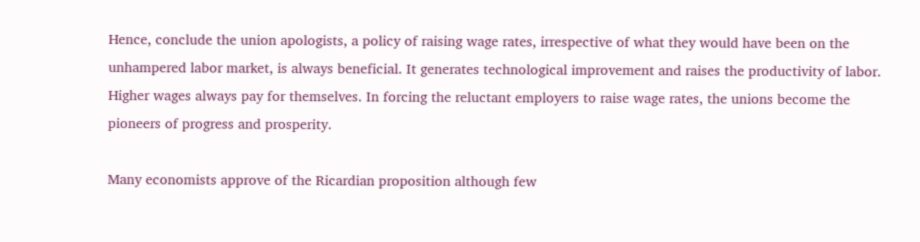Hence, conclude the union apologists, a policy of raising wage rates, irrespective of what they would have been on the unhampered labor market, is always beneficial. It generates technological improvement and raises the productivity of labor. Higher wages always pay for themselves. In forcing the reluctant employers to raise wage rates, the unions become the pioneers of progress and prosperity.

Many economists approve of the Ricardian proposition although few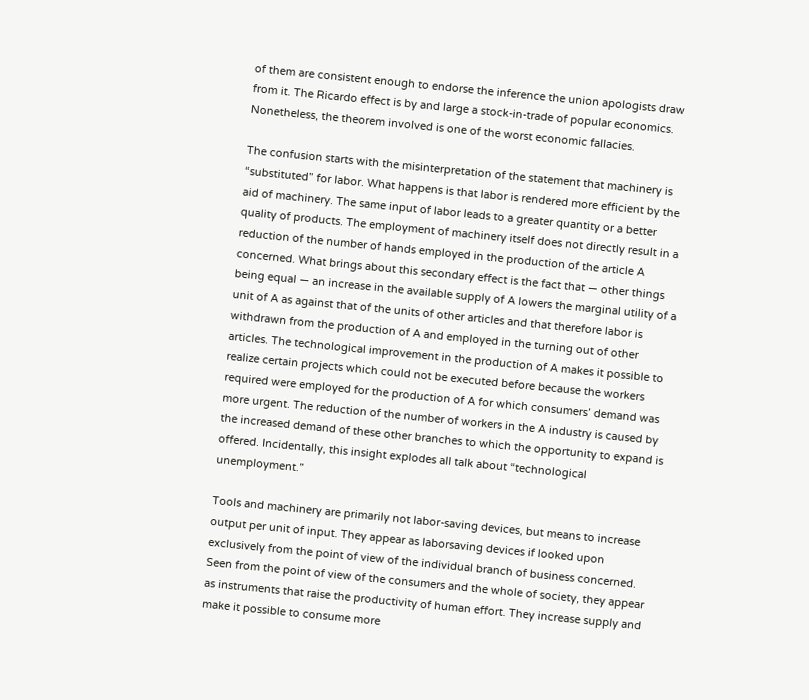of them are consistent enough to endorse the inference the union apologists draw from it. The Ricardo effect is by and large a stock-in-trade of popular economics. Nonetheless, the theorem involved is one of the worst economic fallacies.

The confusion starts with the misinterpretation of the statement that machinery is “substituted” for labor. What happens is that labor is rendered more efficient by the aid of machinery. The same input of labor leads to a greater quantity or a better quality of products. The employment of machinery itself does not directly result in a reduction of the number of hands employed in the production of the article A concerned. What brings about this secondary effect is the fact that — other things being equal — an increase in the available supply of A lowers the marginal utility of a unit of A as against that of the units of other articles and that therefore labor is withdrawn from the production of A and employed in the turning out of other articles. The technological improvement in the production of A makes it possible to realize certain projects which could not be executed before because the workers required were employed for the production of A for which consumers’ demand was more urgent. The reduction of the number of workers in the A industry is caused by the increased demand of these other branches to which the opportunity to expand is offered. Incidentally, this insight explodes all talk about “technological unemployment.”

Tools and machinery are primarily not labor-saving devices, but means to increase output per unit of input. They appear as laborsaving devices if looked upon exclusively from the point of view of the individual branch of business concerned. Seen from the point of view of the consumers and the whole of society, they appear as instruments that raise the productivity of human effort. They increase supply and make it possible to consume more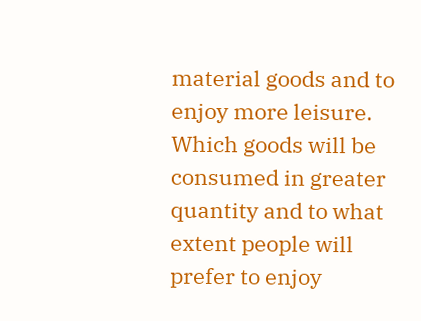material goods and to enjoy more leisure. Which goods will be consumed in greater quantity and to what extent people will prefer to enjoy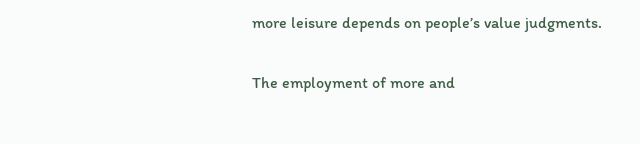more leisure depends on people’s value judgments.

The employment of more and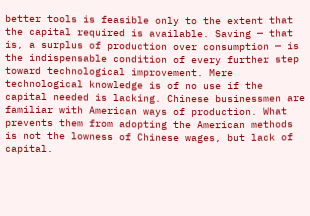better tools is feasible only to the extent that the capital required is available. Saving — that is, a surplus of production over consumption — is the indispensable condition of every further step toward technological improvement. Mere technological knowledge is of no use if the capital needed is lacking. Chinese businessmen are familiar with American ways of production. What prevents them from adopting the American methods is not the lowness of Chinese wages, but lack of capital.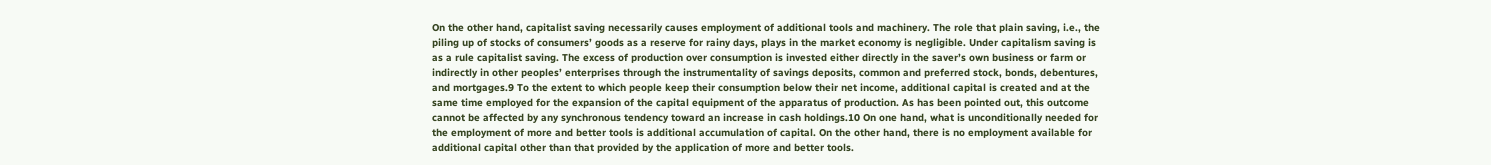On the other hand, capitalist saving necessarily causes employment of additional tools and machinery. The role that plain saving, i.e., the piling up of stocks of consumers’ goods as a reserve for rainy days, plays in the market economy is negligible. Under capitalism saving is as a rule capitalist saving. The excess of production over consumption is invested either directly in the saver’s own business or farm or indirectly in other peoples’ enterprises through the instrumentality of savings deposits, common and preferred stock, bonds, debentures, and mortgages.9 To the extent to which people keep their consumption below their net income, additional capital is created and at the same time employed for the expansion of the capital equipment of the apparatus of production. As has been pointed out, this outcome cannot be affected by any synchronous tendency toward an increase in cash holdings.10 On one hand, what is unconditionally needed for the employment of more and better tools is additional accumulation of capital. On the other hand, there is no employment available for additional capital other than that provided by the application of more and better tools.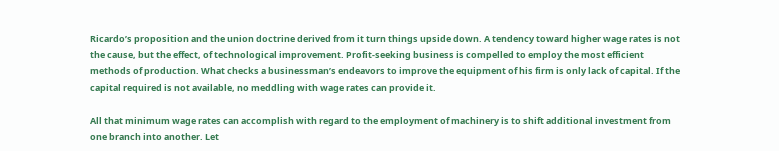Ricardo’s proposition and the union doctrine derived from it turn things upside down. A tendency toward higher wage rates is not the cause, but the effect, of technological improvement. Profit-seeking business is compelled to employ the most efficient methods of production. What checks a businessman’s endeavors to improve the equipment of his firm is only lack of capital. If the capital required is not available, no meddling with wage rates can provide it.

All that minimum wage rates can accomplish with regard to the employment of machinery is to shift additional investment from one branch into another. Let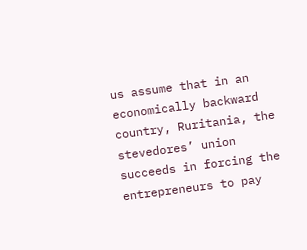us assume that in an economically backward country, Ruritania, the stevedores’ union succeeds in forcing the entrepreneurs to pay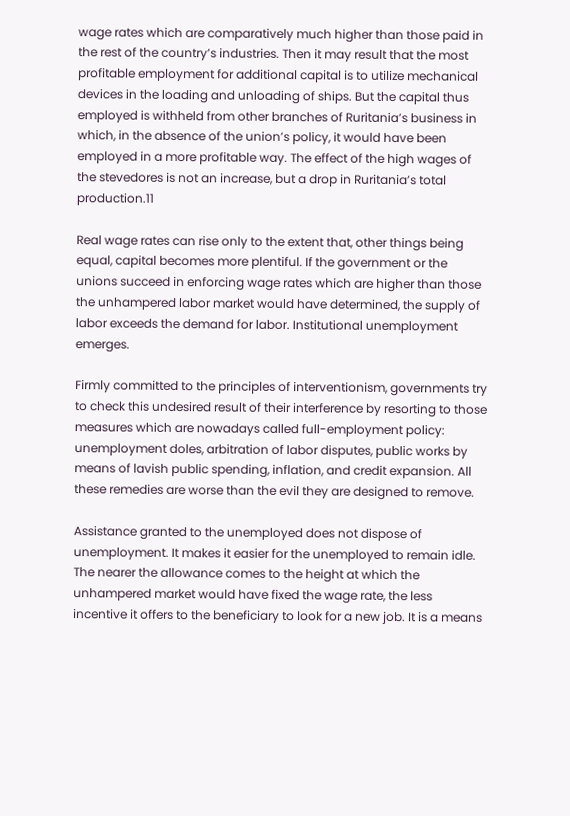wage rates which are comparatively much higher than those paid in the rest of the country’s industries. Then it may result that the most profitable employment for additional capital is to utilize mechanical devices in the loading and unloading of ships. But the capital thus employed is withheld from other branches of Ruritania’s business in which, in the absence of the union’s policy, it would have been employed in a more profitable way. The effect of the high wages of the stevedores is not an increase, but a drop in Ruritania’s total production.11

Real wage rates can rise only to the extent that, other things being equal, capital becomes more plentiful. If the government or the unions succeed in enforcing wage rates which are higher than those the unhampered labor market would have determined, the supply of labor exceeds the demand for labor. Institutional unemployment emerges.

Firmly committed to the principles of interventionism, governments try to check this undesired result of their interference by resorting to those measures which are nowadays called full-employment policy: unemployment doles, arbitration of labor disputes, public works by means of lavish public spending, inflation, and credit expansion. All these remedies are worse than the evil they are designed to remove.

Assistance granted to the unemployed does not dispose of unemployment. It makes it easier for the unemployed to remain idle. The nearer the allowance comes to the height at which the unhampered market would have fixed the wage rate, the less incentive it offers to the beneficiary to look for a new job. It is a means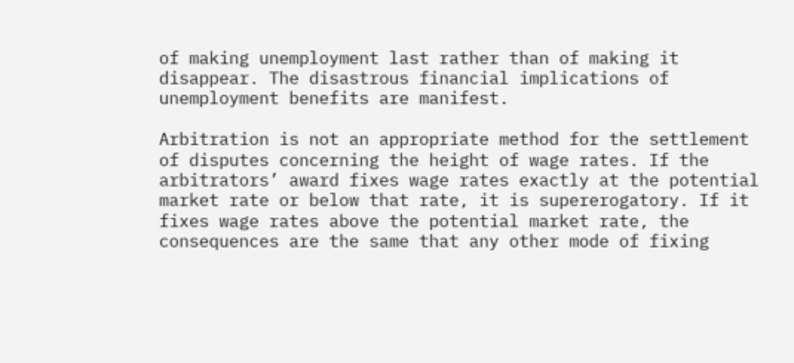of making unemployment last rather than of making it disappear. The disastrous financial implications of unemployment benefits are manifest.

Arbitration is not an appropriate method for the settlement of disputes concerning the height of wage rates. If the arbitrators’ award fixes wage rates exactly at the potential market rate or below that rate, it is supererogatory. If it fixes wage rates above the potential market rate, the consequences are the same that any other mode of fixing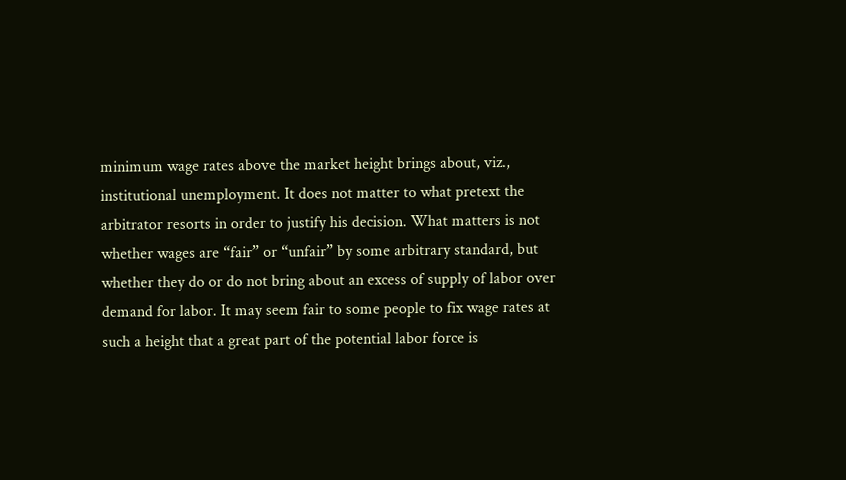minimum wage rates above the market height brings about, viz., institutional unemployment. It does not matter to what pretext the arbitrator resorts in order to justify his decision. What matters is not whether wages are “fair” or “unfair” by some arbitrary standard, but whether they do or do not bring about an excess of supply of labor over demand for labor. It may seem fair to some people to fix wage rates at such a height that a great part of the potential labor force is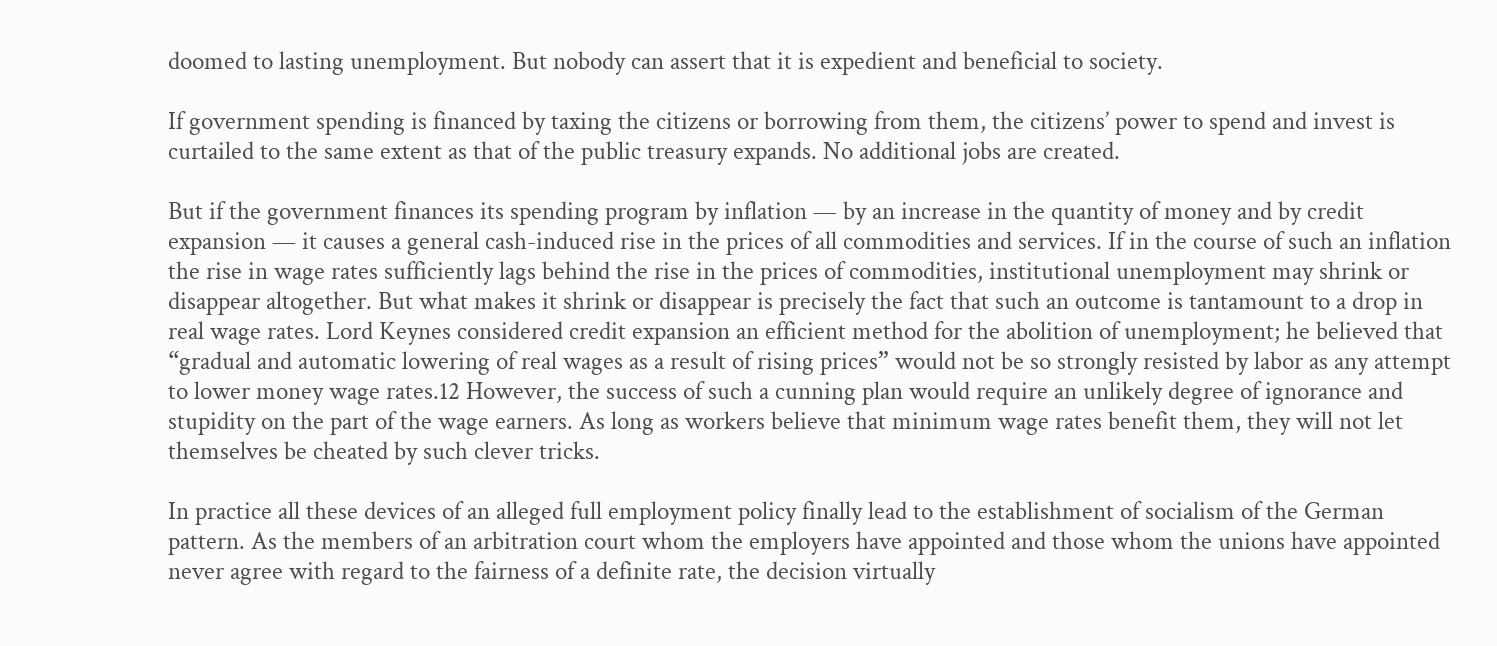doomed to lasting unemployment. But nobody can assert that it is expedient and beneficial to society.

If government spending is financed by taxing the citizens or borrowing from them, the citizens’ power to spend and invest is curtailed to the same extent as that of the public treasury expands. No additional jobs are created.

But if the government finances its spending program by inflation — by an increase in the quantity of money and by credit expansion — it causes a general cash-induced rise in the prices of all commodities and services. If in the course of such an inflation the rise in wage rates sufficiently lags behind the rise in the prices of commodities, institutional unemployment may shrink or disappear altogether. But what makes it shrink or disappear is precisely the fact that such an outcome is tantamount to a drop in real wage rates. Lord Keynes considered credit expansion an efficient method for the abolition of unemployment; he believed that “gradual and automatic lowering of real wages as a result of rising prices” would not be so strongly resisted by labor as any attempt to lower money wage rates.12 However, the success of such a cunning plan would require an unlikely degree of ignorance and stupidity on the part of the wage earners. As long as workers believe that minimum wage rates benefit them, they will not let themselves be cheated by such clever tricks.

In practice all these devices of an alleged full employment policy finally lead to the establishment of socialism of the German pattern. As the members of an arbitration court whom the employers have appointed and those whom the unions have appointed never agree with regard to the fairness of a definite rate, the decision virtually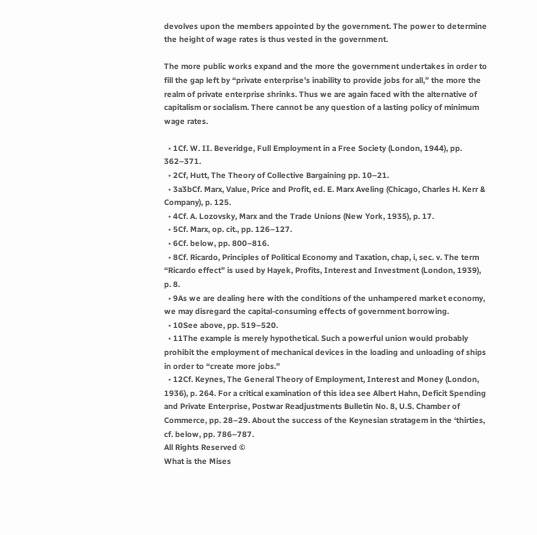devolves upon the members appointed by the government. The power to determine the height of wage rates is thus vested in the government.

The more public works expand and the more the government undertakes in order to fill the gap left by “private enterprise’s inability to provide jobs for all,” the more the realm of private enterprise shrinks. Thus we are again faced with the alternative of capitalism or socialism. There cannot be any question of a lasting policy of minimum wage rates.

  • 1Cf. W. II. Beveridge, Full Employment in a Free Society (London, 1944), pp. 362–371.
  • 2Cf, Hutt, The Theory of Collective Bargaining pp. 10–21.
  • 3a3bCf. Marx, Value, Price and Profit, ed. E. Marx Aveling (Chicago, Charles H. Kerr & Company), p. 125.
  • 4Cf. A. Lozovsky, Marx and the Trade Unions (New York, 1935), p. 17.
  • 5Cf. Marx, op. cit., pp. 126–127.
  • 6Cf. below, pp. 800–816.
  • 8Cf. Ricardo, Principles of Political Economy and Taxation, chap, i, sec. v. The term “Ricardo effect” is used by Hayek, Profits, Interest and Investment (London, 1939), p. 8.
  • 9As we are dealing here with the conditions of the unhampered market economy, we may disregard the capital-consuming effects of government borrowing.
  • 10See above, pp. 519–520.
  • 11The example is merely hypothetical. Such a powerful union would probably prohibit the employment of mechanical devices in the loading and unloading of ships in order to “create more jobs.”
  • 12Cf. Keynes, The General Theory of Employment, Interest and Money (London, 1936), p. 264. For a critical examination of this idea see Albert Hahn, Deficit Spending and Private Enterprise, Postwar Readjustments Bulletin No. 8, U.S. Chamber of Commerce, pp. 28–29. About the success of the Keynesian stratagem in the ‘thirties, cf. below, pp. 786–787.
All Rights Reserved ©
What is the Mises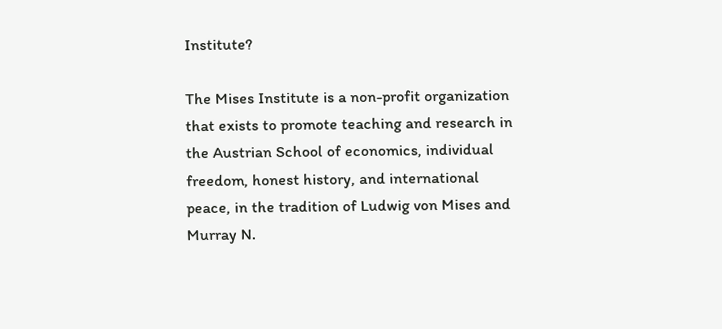Institute?

The Mises Institute is a non-profit organization that exists to promote teaching and research in the Austrian School of economics, individual freedom, honest history, and international peace, in the tradition of Ludwig von Mises and Murray N.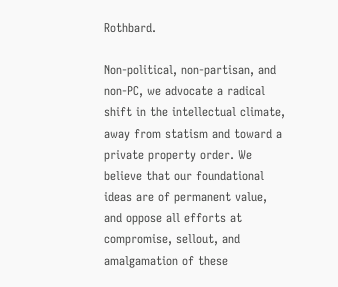Rothbard.

Non-political, non-partisan, and non-PC, we advocate a radical shift in the intellectual climate, away from statism and toward a private property order. We believe that our foundational ideas are of permanent value, and oppose all efforts at compromise, sellout, and amalgamation of these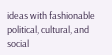ideas with fashionable political, cultural, and social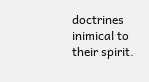doctrines inimical to their spirit.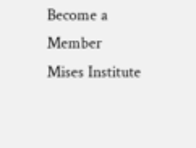Become a Member
Mises Institute